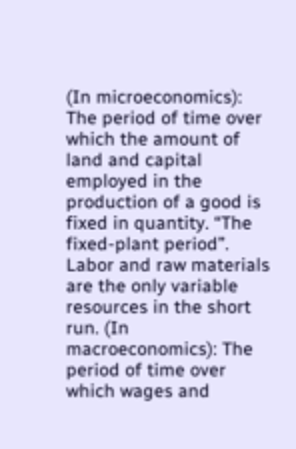(In microeconomics): The period of time over which the amount of land and capital employed in the production of a good is fixed in quantity. “The fixed-plant period”. Labor and raw materials are the only variable resources in the short run. (In macroeconomics): The period of time over which wages and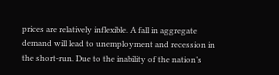prices are relatively inflexible. A fall in aggregate demand will lead to unemployment and recession in the short-run. Due to the inability of the nation’s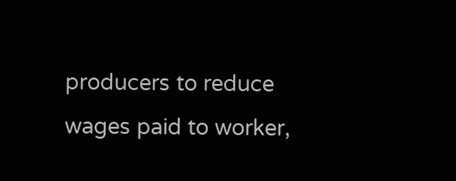producers to reduce wages paid to worker,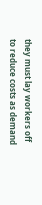they must lay workers off to reduce costs as demand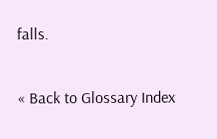falls.

« Back to Glossary Index